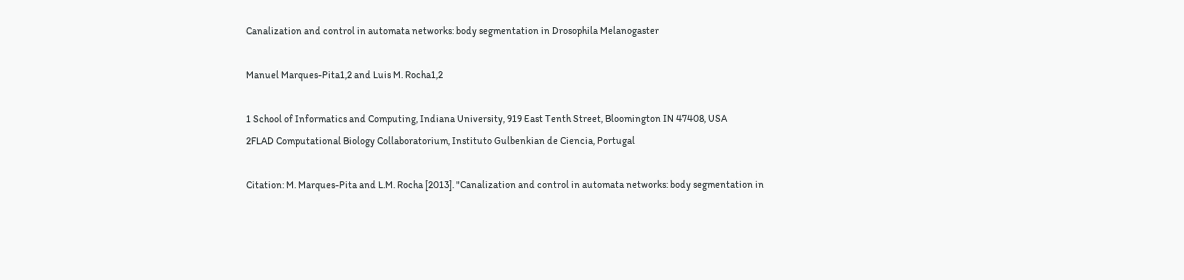Canalization and control in automata networks: body segmentation in Drosophila Melanogaster

Manuel Marques-Pita1,2 and Luis M. Rocha1,2

1 School of Informatics and Computing, Indiana University, 919 East Tenth Street, Bloomington IN 47408, USA
2FLAD Computational Biology Collaboratorium, Instituto Gulbenkian de Ciencia, Portugal

Citation: M. Marques-Pita and L.M. Rocha [2013]. "Canalization and control in automata networks: body segmentation in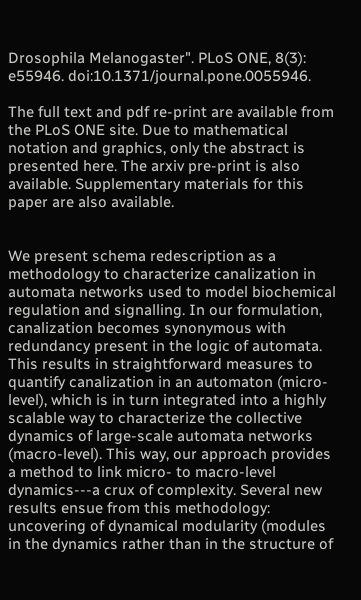Drosophila Melanogaster". PLoS ONE, 8(3): e55946. doi:10.1371/journal.pone.0055946.

The full text and pdf re-print are available from the PLoS ONE site. Due to mathematical notation and graphics, only the abstract is presented here. The arxiv pre-print is also available. Supplementary materials for this paper are also available.


We present schema redescription as a methodology to characterize canalization in automata networks used to model biochemical regulation and signalling. In our formulation, canalization becomes synonymous with redundancy present in the logic of automata. This results in straightforward measures to quantify canalization in an automaton (micro-level), which is in turn integrated into a highly scalable way to characterize the collective dynamics of large-scale automata networks (macro-level). This way, our approach provides a method to link micro- to macro-level dynamics---a crux of complexity. Several new results ensue from this methodology: uncovering of dynamical modularity (modules in the dynamics rather than in the structure of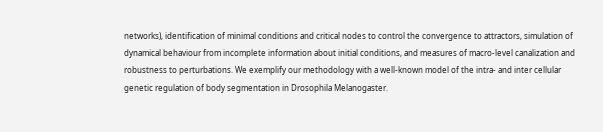networks), identification of minimal conditions and critical nodes to control the convergence to attractors, simulation of dynamical behaviour from incomplete information about initial conditions, and measures of macro-level canalization and robustness to perturbations. We exemplify our methodology with a well-known model of the intra- and inter cellular genetic regulation of body segmentation in Drosophila Melanogaster.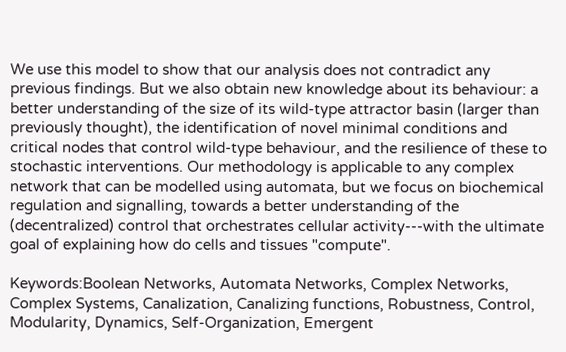We use this model to show that our analysis does not contradict any previous findings. But we also obtain new knowledge about its behaviour: a better understanding of the size of its wild-type attractor basin (larger than previously thought), the identification of novel minimal conditions and critical nodes that control wild-type behaviour, and the resilience of these to stochastic interventions. Our methodology is applicable to any complex network that can be modelled using automata, but we focus on biochemical regulation and signalling, towards a better understanding of the (decentralized) control that orchestrates cellular activity---with the ultimate goal of explaining how do cells and tissues "compute".

Keywords:Boolean Networks, Automata Networks, Complex Networks, Complex Systems, Canalization, Canalizing functions, Robustness, Control, Modularity, Dynamics, Self-Organization, Emergent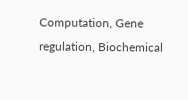Computation, Gene regulation, Biochemical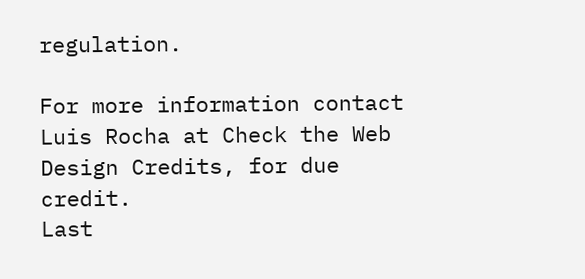regulation.

For more information contact Luis Rocha at Check the Web Design Credits, for due credit.
Last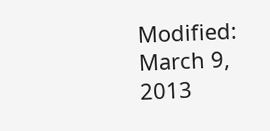Modified: March 9, 2013